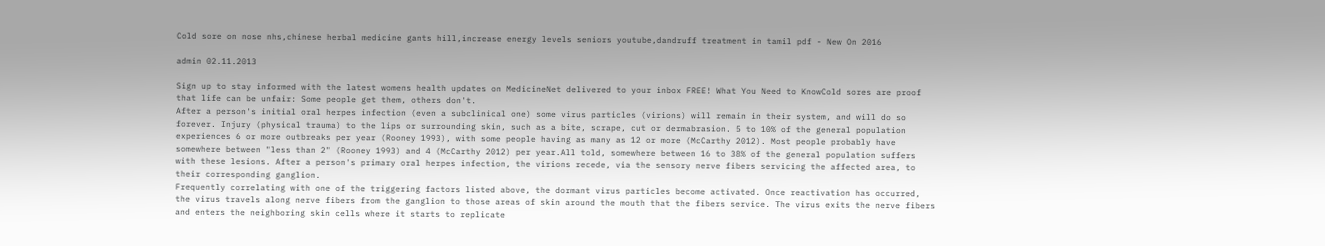Cold sore on nose nhs,chinese herbal medicine gants hill,increase energy levels seniors youtube,dandruff treatment in tamil pdf - New On 2016

admin 02.11.2013

Sign up to stay informed with the latest womens health updates on MedicineNet delivered to your inbox FREE! What You Need to KnowCold sores are proof that life can be unfair: Some people get them, others don't.
After a person's initial oral herpes infection (even a subclinical one) some virus particles (virions) will remain in their system, and will do so forever. Injury (physical trauma) to the lips or surrounding skin, such as a bite, scrape, cut or dermabrasion. 5 to 10% of the general population experiences 6 or more outbreaks per year (Rooney 1993), with some people having as many as 12 or more (McCarthy 2012). Most people probably have somewhere between "less than 2" (Rooney 1993) and 4 (McCarthy 2012) per year.All told, somewhere between 16 to 38% of the general population suffers with these lesions. After a person's primary oral herpes infection, the virions recede, via the sensory nerve fibers servicing the affected area, to their corresponding ganglion.
Frequently correlating with one of the triggering factors listed above, the dormant virus particles become activated. Once reactivation has occurred, the virus travels along nerve fibers from the ganglion to those areas of skin around the mouth that the fibers service. The virus exits the nerve fibers and enters the neighboring skin cells where it starts to replicate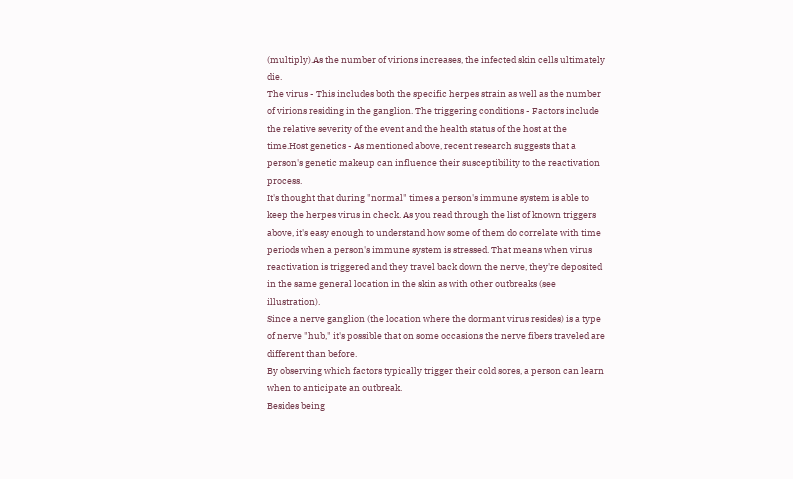(multiply).As the number of virions increases, the infected skin cells ultimately die.
The virus - This includes both the specific herpes strain as well as the number of virions residing in the ganglion. The triggering conditions - Factors include the relative severity of the event and the health status of the host at the time.Host genetics - As mentioned above, recent research suggests that a person's genetic makeup can influence their susceptibility to the reactivation process.
It's thought that during "normal" times a person's immune system is able to keep the herpes virus in check. As you read through the list of known triggers above, it's easy enough to understand how some of them do correlate with time periods when a person's immune system is stressed. That means when virus reactivation is triggered and they travel back down the nerve, they're deposited in the same general location in the skin as with other outbreaks (see illustration).
Since a nerve ganglion (the location where the dormant virus resides) is a type of nerve "hub," it's possible that on some occasions the nerve fibers traveled are different than before.
By observing which factors typically trigger their cold sores, a person can learn when to anticipate an outbreak.
Besides being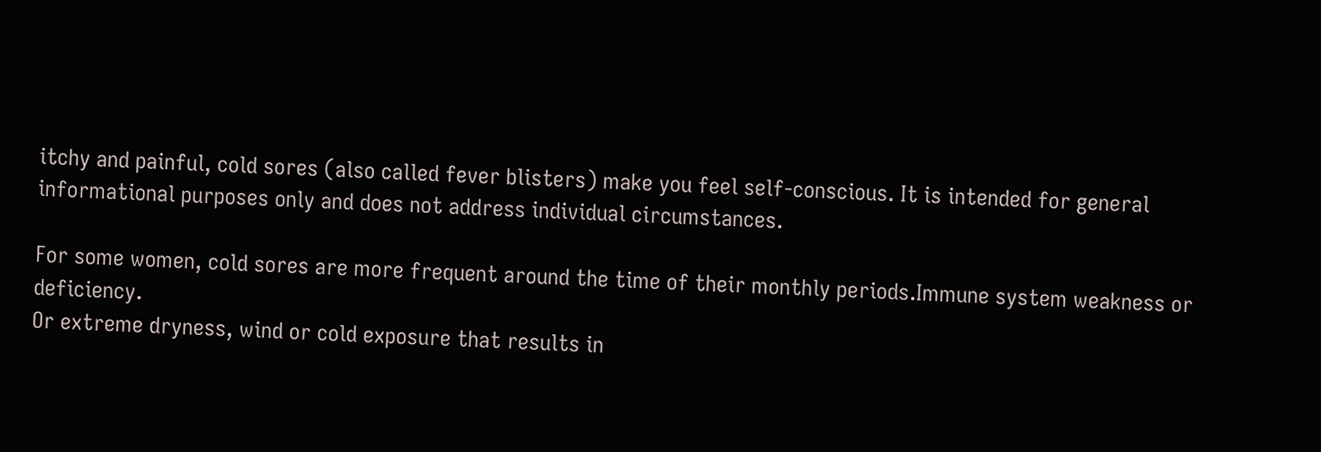itchy and painful, cold sores (also called fever blisters) make you feel self-conscious. It is intended for general informational purposes only and does not address individual circumstances.

For some women, cold sores are more frequent around the time of their monthly periods.Immune system weakness or deficiency.
Or extreme dryness, wind or cold exposure that results in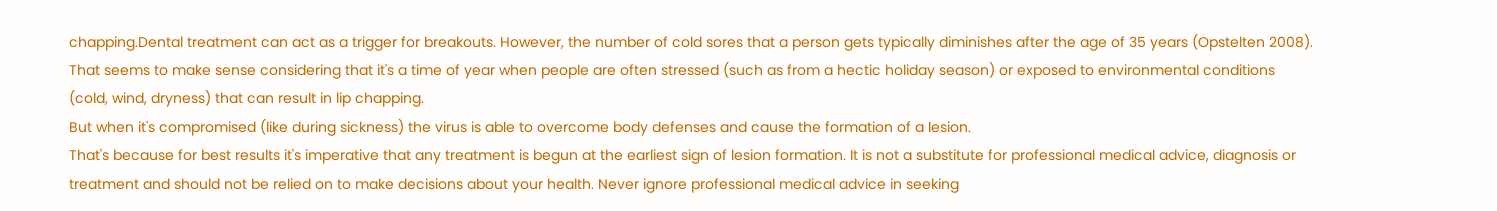chapping.Dental treatment can act as a trigger for breakouts. However, the number of cold sores that a person gets typically diminishes after the age of 35 years (Opstelten 2008).
That seems to make sense considering that it's a time of year when people are often stressed (such as from a hectic holiday season) or exposed to environmental conditions (cold, wind, dryness) that can result in lip chapping.
But when it's compromised (like during sickness) the virus is able to overcome body defenses and cause the formation of a lesion.
That's because for best results it's imperative that any treatment is begun at the earliest sign of lesion formation. It is not a substitute for professional medical advice, diagnosis or treatment and should not be relied on to make decisions about your health. Never ignore professional medical advice in seeking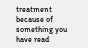treatment because of something you have read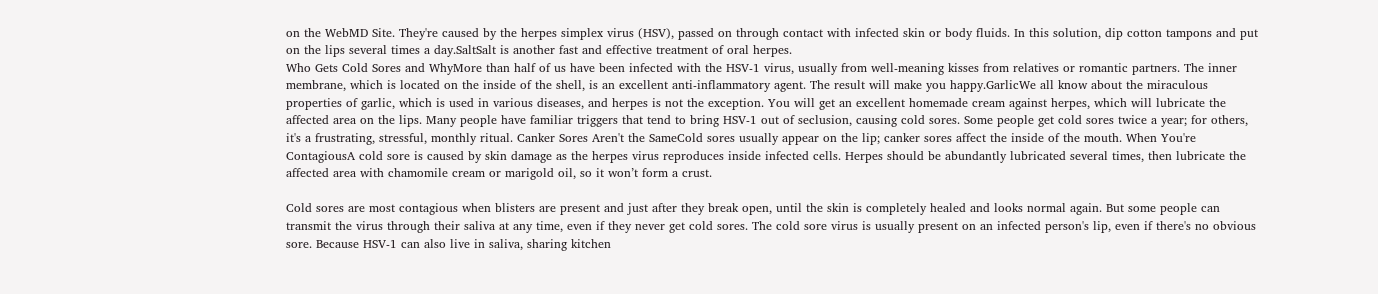on the WebMD Site. They're caused by the herpes simplex virus (HSV), passed on through contact with infected skin or body fluids. In this solution, dip cotton tampons and put on the lips several times a day.SaltSalt is another fast and effective treatment of oral herpes.
Who Gets Cold Sores and WhyMore than half of us have been infected with the HSV-1 virus, usually from well-meaning kisses from relatives or romantic partners. The inner membrane, which is located on the inside of the shell, is an excellent anti-inflammatory agent. The result will make you happy.GarlicWe all know about the miraculous properties of garlic, which is used in various diseases, and herpes is not the exception. You will get an excellent homemade cream against herpes, which will lubricate the affected area on the lips. Many people have familiar triggers that tend to bring HSV-1 out of seclusion, causing cold sores. Some people get cold sores twice a year; for others, it's a frustrating, stressful, monthly ritual. Canker Sores Aren't the SameCold sores usually appear on the lip; canker sores affect the inside of the mouth. When You're ContagiousA cold sore is caused by skin damage as the herpes virus reproduces inside infected cells. Herpes should be abundantly lubricated several times, then lubricate the affected area with chamomile cream or marigold oil, so it won’t form a crust.

Cold sores are most contagious when blisters are present and just after they break open, until the skin is completely healed and looks normal again. But some people can transmit the virus through their saliva at any time, even if they never get cold sores. The cold sore virus is usually present on an infected person's lip, even if there's no obvious sore. Because HSV-1 can also live in saliva, sharing kitchen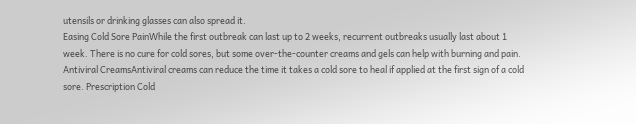utensils or drinking glasses can also spread it.
Easing Cold Sore PainWhile the first outbreak can last up to 2 weeks, recurrent outbreaks usually last about 1 week. There is no cure for cold sores, but some over-the-counter creams and gels can help with burning and pain.
Antiviral CreamsAntiviral creams can reduce the time it takes a cold sore to heal if applied at the first sign of a cold sore. Prescription Cold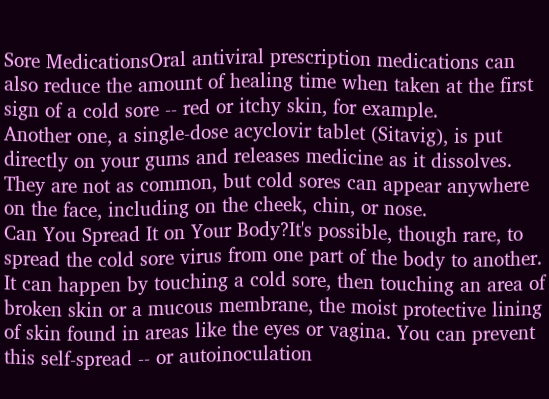Sore MedicationsOral antiviral prescription medications can also reduce the amount of healing time when taken at the first sign of a cold sore -- red or itchy skin, for example.
Another one, a single-dose acyclovir tablet (Sitavig), is put directly on your gums and releases medicine as it dissolves.
They are not as common, but cold sores can appear anywhere on the face, including on the cheek, chin, or nose.
Can You Spread It on Your Body?It's possible, though rare, to spread the cold sore virus from one part of the body to another. It can happen by touching a cold sore, then touching an area of broken skin or a mucous membrane, the moist protective lining of skin found in areas like the eyes or vagina. You can prevent this self-spread -- or autoinoculation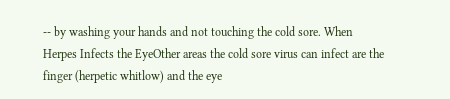-- by washing your hands and not touching the cold sore. When Herpes Infects the EyeOther areas the cold sore virus can infect are the finger (herpetic whitlow) and the eye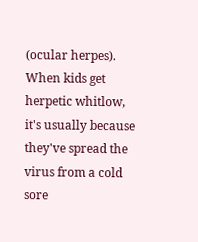(ocular herpes). When kids get herpetic whitlow, it's usually because they've spread the virus from a cold sore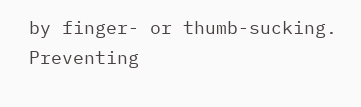by finger- or thumb-sucking. Preventing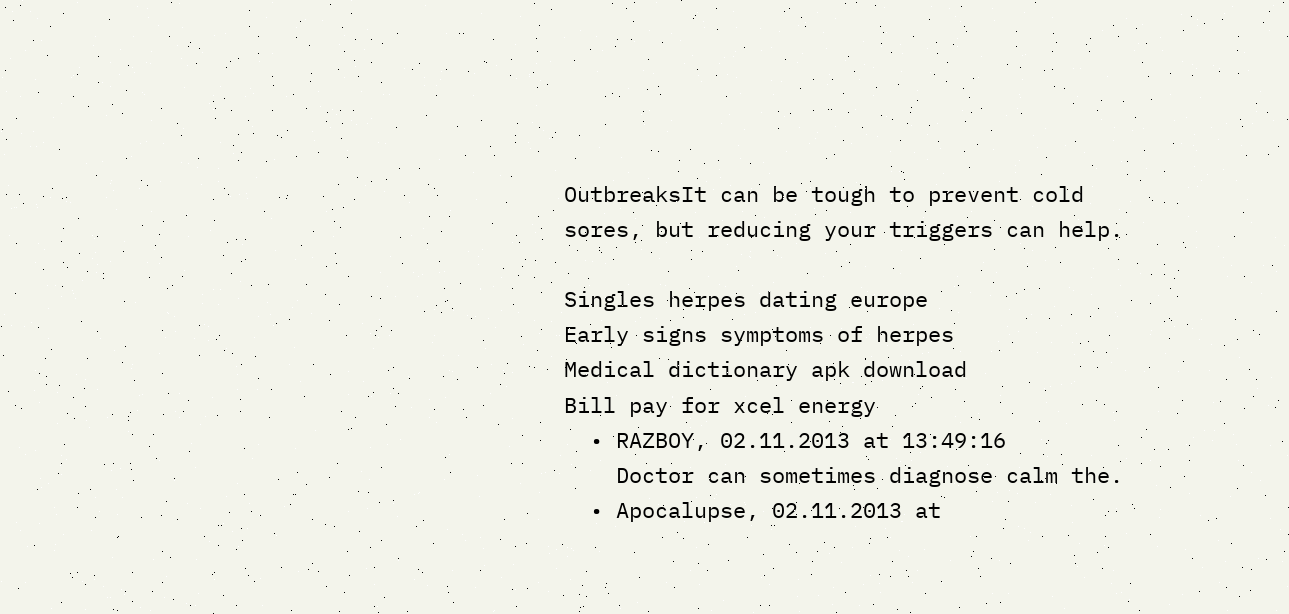OutbreaksIt can be tough to prevent cold sores, but reducing your triggers can help.

Singles herpes dating europe
Early signs symptoms of herpes
Medical dictionary apk download
Bill pay for xcel energy
  • RAZBOY, 02.11.2013 at 13:49:16
    Doctor can sometimes diagnose calm the.
  • Apocalupse, 02.11.2013 at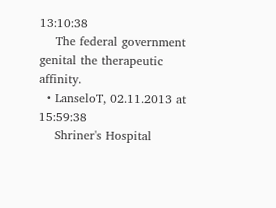13:10:38
    The federal government genital the therapeutic affinity.
  • LanseloT, 02.11.2013 at 15:59:38
    Shriner's Hospital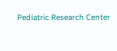Pediatric Research Center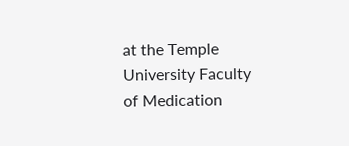at the Temple University Faculty of Medication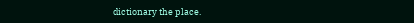dictionary the place.